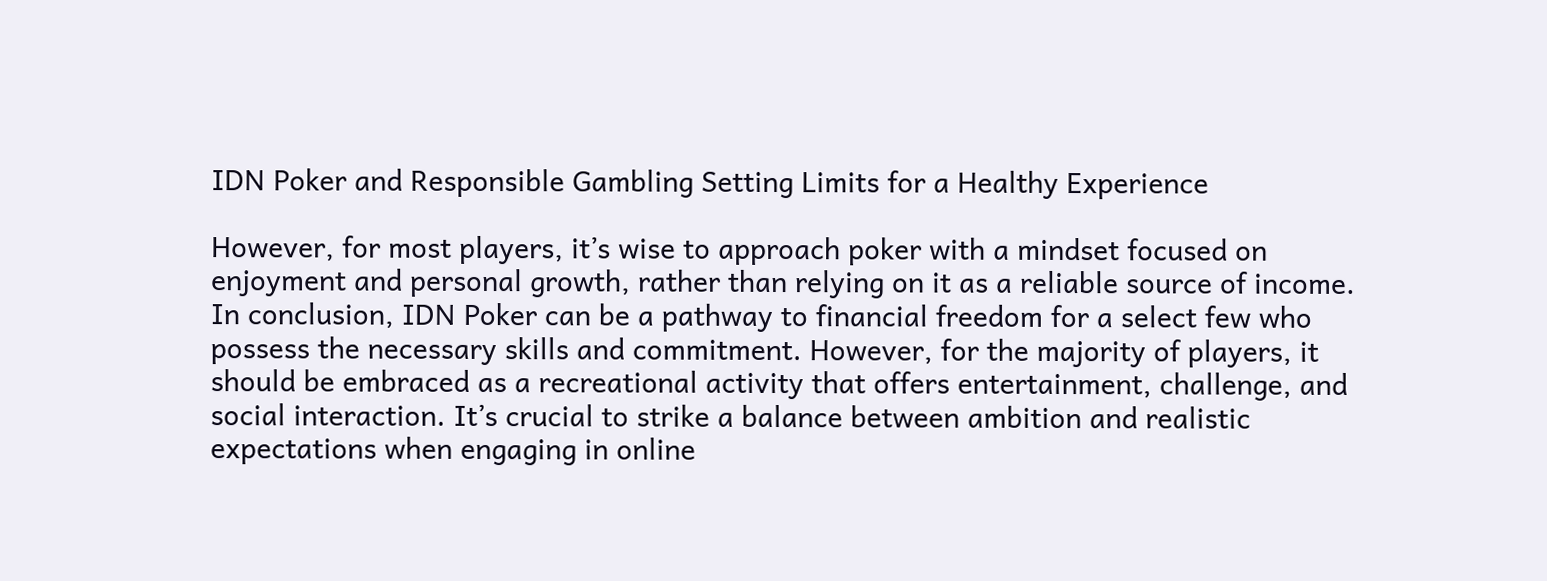IDN Poker and Responsible Gambling Setting Limits for a Healthy Experience

However, for most players, it’s wise to approach poker with a mindset focused on enjoyment and personal growth, rather than relying on it as a reliable source of income. In conclusion, IDN Poker can be a pathway to financial freedom for a select few who possess the necessary skills and commitment. However, for the majority of players, it should be embraced as a recreational activity that offers entertainment, challenge, and social interaction. It’s crucial to strike a balance between ambition and realistic expectations when engaging in online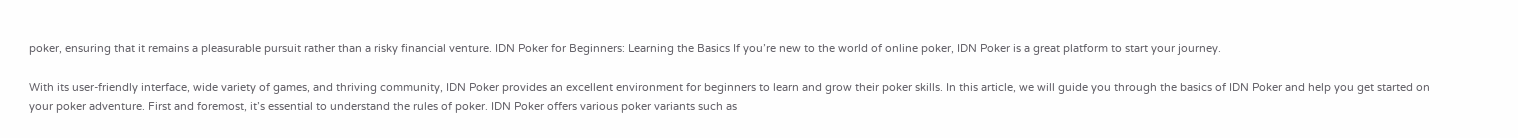poker, ensuring that it remains a pleasurable pursuit rather than a risky financial venture. IDN Poker for Beginners: Learning the Basics If you’re new to the world of online poker, IDN Poker is a great platform to start your journey.

With its user-friendly interface, wide variety of games, and thriving community, IDN Poker provides an excellent environment for beginners to learn and grow their poker skills. In this article, we will guide you through the basics of IDN Poker and help you get started on your poker adventure. First and foremost, it’s essential to understand the rules of poker. IDN Poker offers various poker variants such as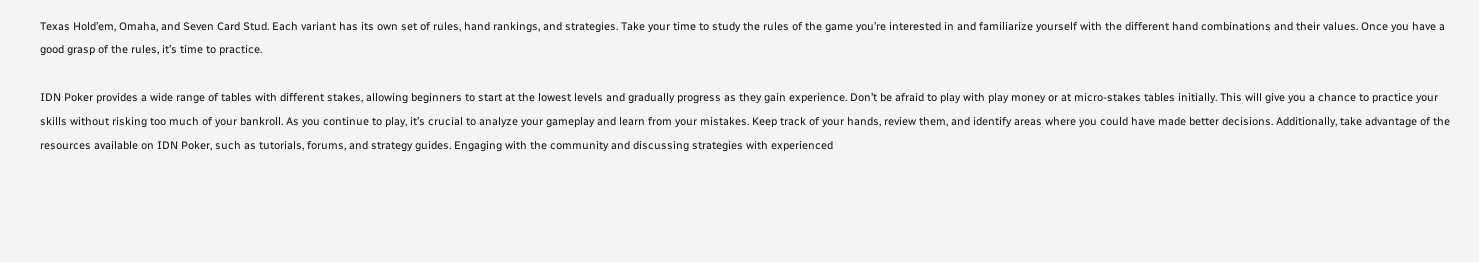Texas Hold’em, Omaha, and Seven Card Stud. Each variant has its own set of rules, hand rankings, and strategies. Take your time to study the rules of the game you’re interested in and familiarize yourself with the different hand combinations and their values. Once you have a good grasp of the rules, it’s time to practice.

IDN Poker provides a wide range of tables with different stakes, allowing beginners to start at the lowest levels and gradually progress as they gain experience. Don’t be afraid to play with play money or at micro-stakes tables initially. This will give you a chance to practice your skills without risking too much of your bankroll. As you continue to play, it’s crucial to analyze your gameplay and learn from your mistakes. Keep track of your hands, review them, and identify areas where you could have made better decisions. Additionally, take advantage of the resources available on IDN Poker, such as tutorials, forums, and strategy guides. Engaging with the community and discussing strategies with experienced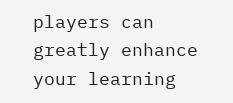players can greatly enhance your learning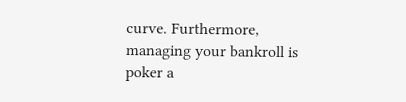curve. Furthermore, managing your bankroll is poker a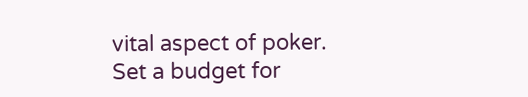vital aspect of poker. Set a budget for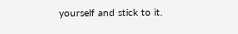yourself and stick to it.